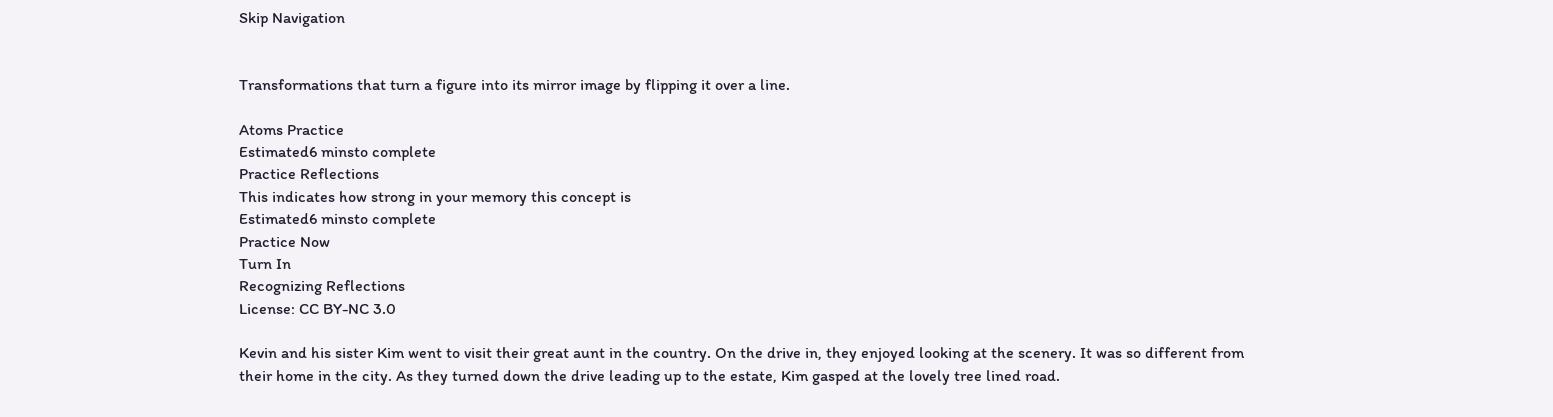Skip Navigation


Transformations that turn a figure into its mirror image by flipping it over a line.

Atoms Practice
Estimated6 minsto complete
Practice Reflections
This indicates how strong in your memory this concept is
Estimated6 minsto complete
Practice Now
Turn In
Recognizing Reflections
License: CC BY-NC 3.0

Kevin and his sister Kim went to visit their great aunt in the country. On the drive in, they enjoyed looking at the scenery. It was so different from their home in the city. As they turned down the drive leading up to the estate, Kim gasped at the lovely tree lined road.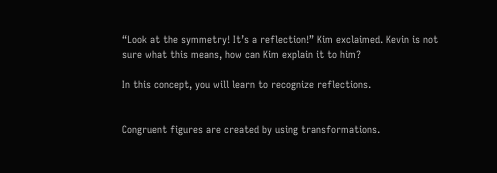“Look at the symmetry! It’s a reflection!” Kim exclaimed. Kevin is not sure what this means, how can Kim explain it to him?

In this concept, you will learn to recognize reflections.


Congruent figures are created by using transformations.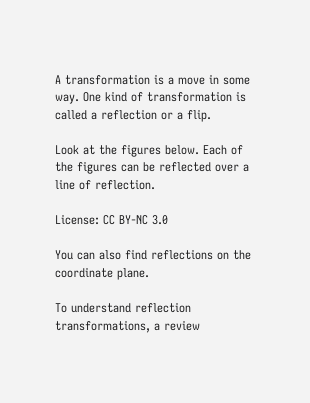A transformation is a move in some way. One kind of transformation is called a reflection or a flip.

Look at the figures below. Each of the figures can be reflected over a line of reflection.

License: CC BY-NC 3.0

You can also find reflections on the coordinate plane.

To understand reflection transformations, a review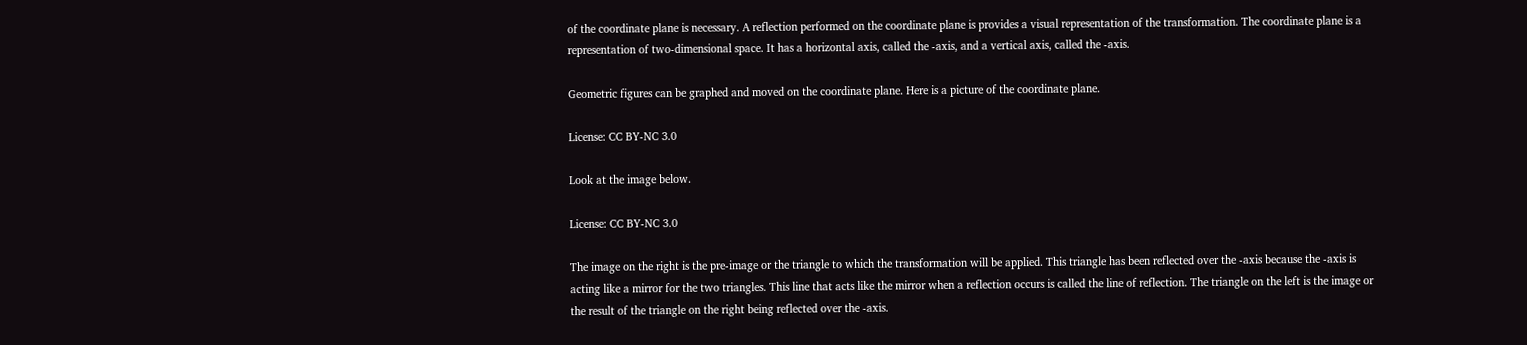of the coordinate plane is necessary. A reflection performed on the coordinate plane is provides a visual representation of the transformation. The coordinate plane is a representation of two-dimensional space. It has a horizontal axis, called the -axis, and a vertical axis, called the -axis.

Geometric figures can be graphed and moved on the coordinate plane. Here is a picture of the coordinate plane.

License: CC BY-NC 3.0

Look at the image below.

License: CC BY-NC 3.0

The image on the right is the pre-image or the triangle to which the transformation will be applied. This triangle has been reflected over the -axis because the -axis is acting like a mirror for the two triangles. This line that acts like the mirror when a reflection occurs is called the line of reflection. The triangle on the left is the image or the result of the triangle on the right being reflected over the -axis.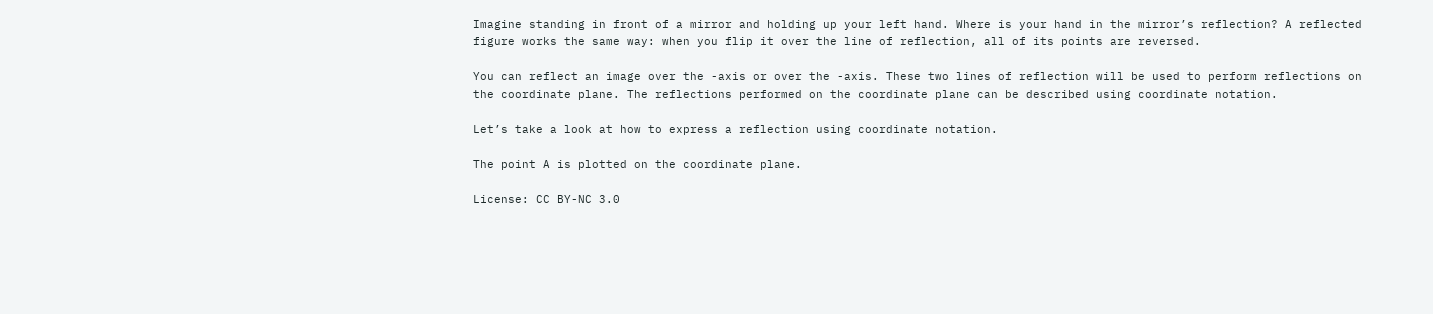Imagine standing in front of a mirror and holding up your left hand. Where is your hand in the mirror’s reflection? A reflected figure works the same way: when you flip it over the line of reflection, all of its points are reversed.

You can reflect an image over the -axis or over the -axis. These two lines of reflection will be used to perform reflections on the coordinate plane. The reflections performed on the coordinate plane can be described using coordinate notation.

Let’s take a look at how to express a reflection using coordinate notation.

The point A is plotted on the coordinate plane.

License: CC BY-NC 3.0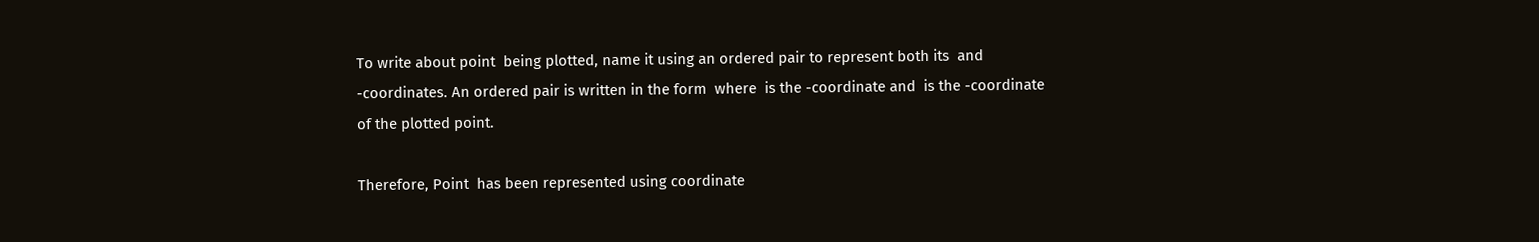To write about point  being plotted, name it using an ordered pair to represent both its  and -coordinates. An ordered pair is written in the form  where  is the -coordinate and  is the -coordinate of the plotted point.

Therefore, Point  has been represented using coordinate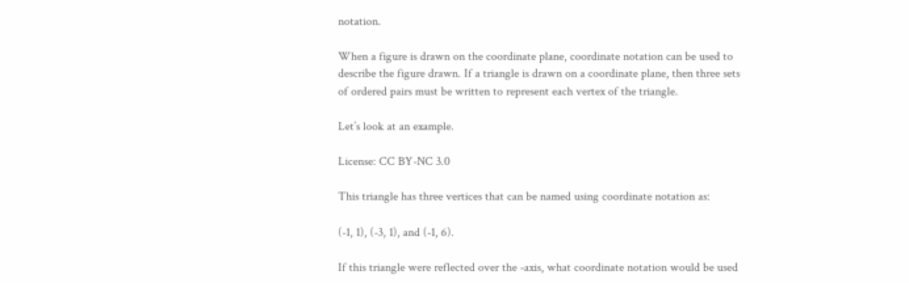notation.

When a figure is drawn on the coordinate plane, coordinate notation can be used to describe the figure drawn. If a triangle is drawn on a coordinate plane, then three sets of ordered pairs must be written to represent each vertex of the triangle.

Let’s look at an example.

License: CC BY-NC 3.0

This triangle has three vertices that can be named using coordinate notation as:

(-1, 1), (-3, 1), and (-1, 6).

If this triangle were reflected over the -axis, what coordinate notation would be used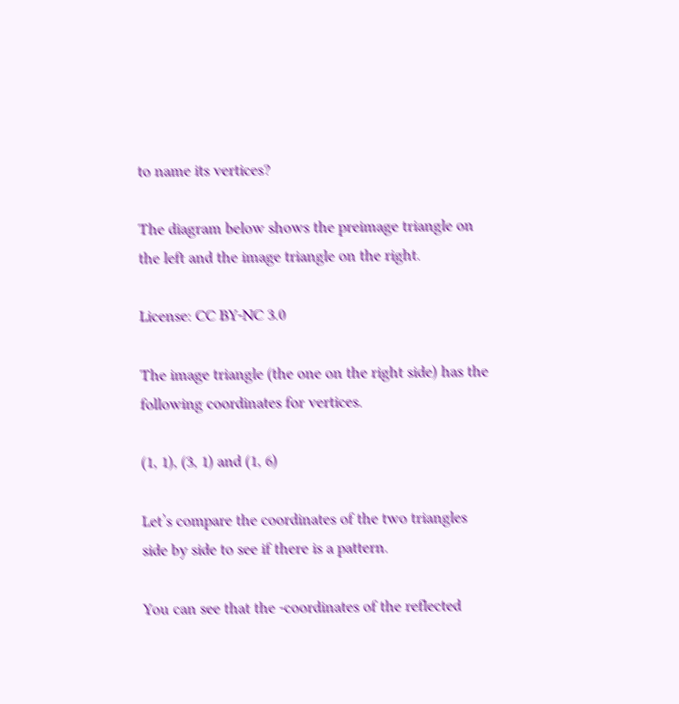to name its vertices?

The diagram below shows the preimage triangle on the left and the image triangle on the right.

License: CC BY-NC 3.0

The image triangle (the one on the right side) has the following coordinates for vertices.

(1, 1), (3, 1) and (1, 6)

Let’s compare the coordinates of the two triangles side by side to see if there is a pattern.

You can see that the -coordinates of the reflected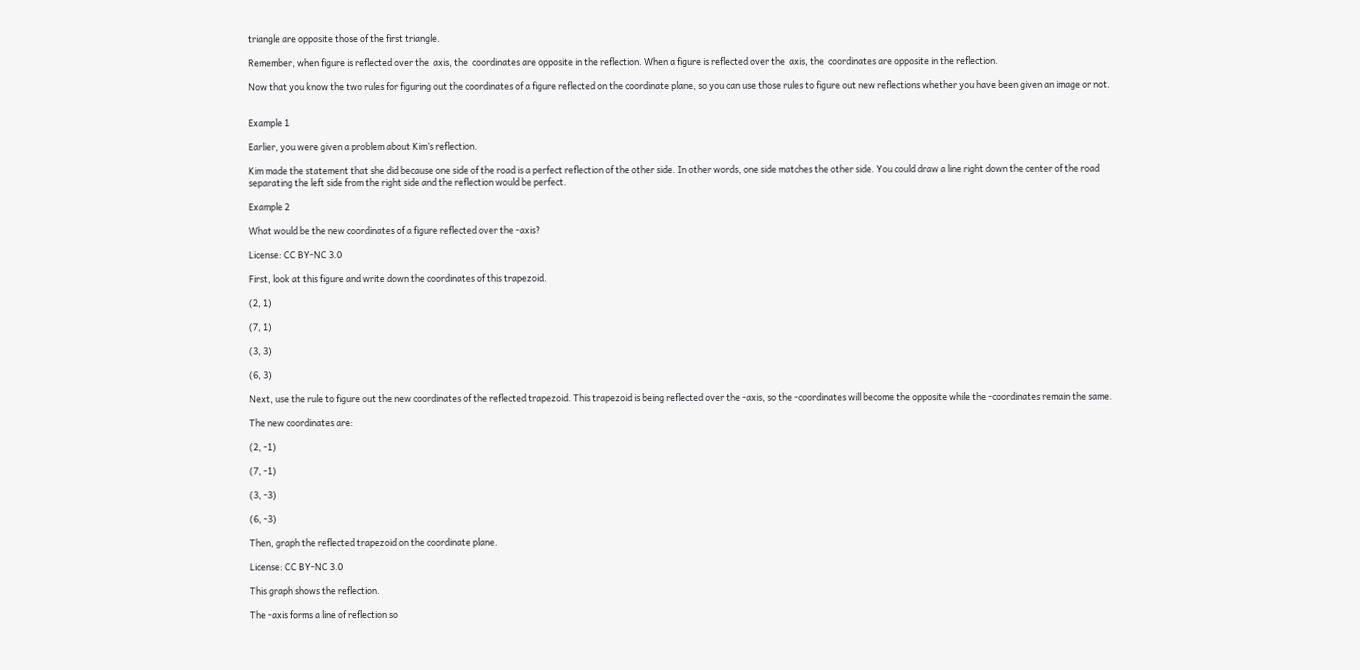triangle are opposite those of the first triangle.

Remember, when figure is reflected over the  axis, the  coordinates are opposite in the reflection. When a figure is reflected over the  axis, the  coordinates are opposite in the reflection.

Now that you know the two rules for figuring out the coordinates of a figure reflected on the coordinate plane, so you can use those rules to figure out new reflections whether you have been given an image or not.


Example 1

Earlier, you were given a problem about Kim’s reflection.

Kim made the statement that she did because one side of the road is a perfect reflection of the other side. In other words, one side matches the other side. You could draw a line right down the center of the road separating the left side from the right side and the reflection would be perfect.

Example 2

What would be the new coordinates of a figure reflected over the -axis?

License: CC BY-NC 3.0

First, look at this figure and write down the coordinates of this trapezoid.

(2, 1)

(7, 1)

(3, 3)

(6, 3)

Next, use the rule to figure out the new coordinates of the reflected trapezoid. This trapezoid is being reflected over the -axis, so the -coordinates will become the opposite while the -coordinates remain the same.

The new coordinates are:

(2, -1)

(7, -1)

(3, -3)

(6, -3)

Then, graph the reflected trapezoid on the coordinate plane.

License: CC BY-NC 3.0

This graph shows the reflection.

The -axis forms a line of reflection so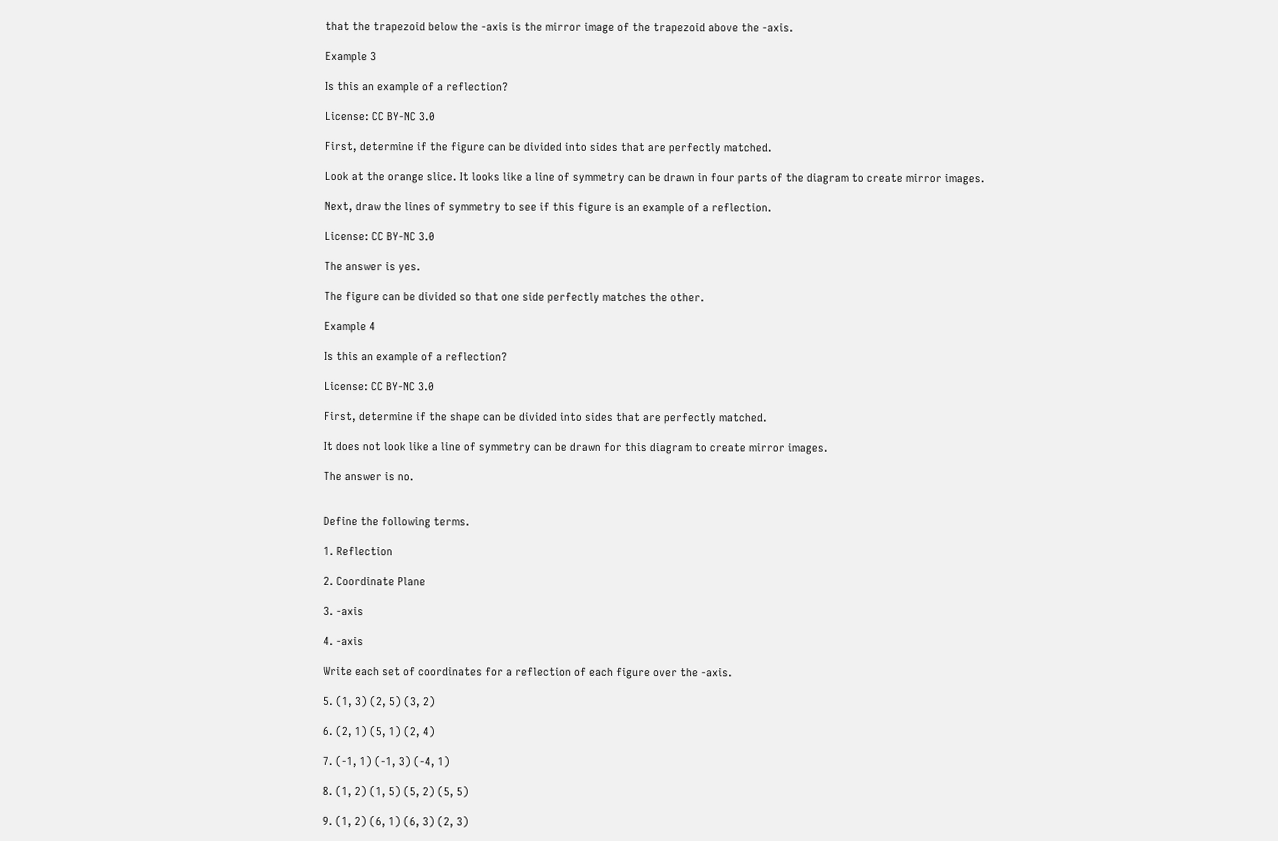that the trapezoid below the -axis is the mirror image of the trapezoid above the -axis.

Example 3

Is this an example of a reflection?

License: CC BY-NC 3.0

First, determine if the figure can be divided into sides that are perfectly matched.

Look at the orange slice. It looks like a line of symmetry can be drawn in four parts of the diagram to create mirror images.

Next, draw the lines of symmetry to see if this figure is an example of a reflection.

License: CC BY-NC 3.0

The answer is yes.

The figure can be divided so that one side perfectly matches the other.

Example 4

Is this an example of a reflection?

License: CC BY-NC 3.0

First, determine if the shape can be divided into sides that are perfectly matched.

It does not look like a line of symmetry can be drawn for this diagram to create mirror images.

The answer is no.


Define the following terms.

1. Reflection

2. Coordinate Plane

3. -axis

4. -axis

Write each set of coordinates for a reflection of each figure over the -axis.

5. (1, 3) (2, 5) (3, 2)

6. (2, 1) (5, 1) (2, 4)

7. (-1, 1) (-1, 3) (-4, 1)

8. (1, 2) (1, 5) (5, 2) (5, 5)

9. (1, 2) (6, 1) (6, 3) (2, 3)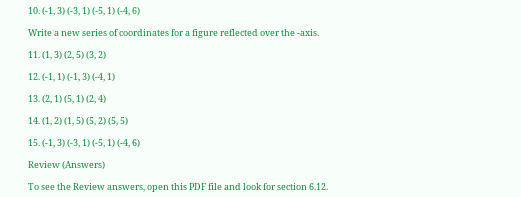10. (-1, 3) (-3, 1) (-5, 1) (-4, 6)

Write a new series of coordinates for a figure reflected over the -axis.

11. (1, 3) (2, 5) (3, 2)

12. (-1, 1) (-1, 3) (-4, 1)

13. (2, 1) (5, 1) (2, 4)

14. (1, 2) (1, 5) (5, 2) (5, 5)

15. (-1, 3) (-3, 1) (-5, 1) (-4, 6)

Review (Answers)

To see the Review answers, open this PDF file and look for section 6.12.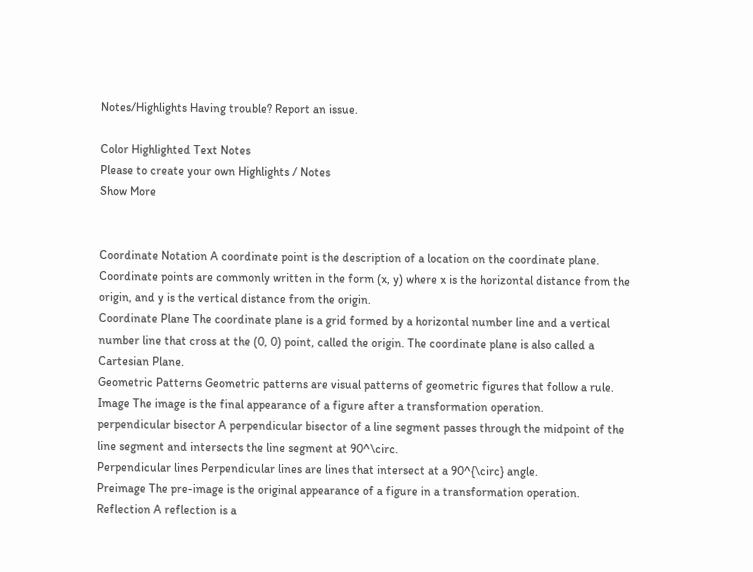Notes/Highlights Having trouble? Report an issue.

Color Highlighted Text Notes
Please to create your own Highlights / Notes
Show More


Coordinate Notation A coordinate point is the description of a location on the coordinate plane. Coordinate points are commonly written in the form (x, y) where x is the horizontal distance from the origin, and y is the vertical distance from the origin.
Coordinate Plane The coordinate plane is a grid formed by a horizontal number line and a vertical number line that cross at the (0, 0) point, called the origin. The coordinate plane is also called a Cartesian Plane.
Geometric Patterns Geometric patterns are visual patterns of geometric figures that follow a rule.
Image The image is the final appearance of a figure after a transformation operation.
perpendicular bisector A perpendicular bisector of a line segment passes through the midpoint of the line segment and intersects the line segment at 90^\circ.
Perpendicular lines Perpendicular lines are lines that intersect at a 90^{\circ} angle.
Preimage The pre-image is the original appearance of a figure in a transformation operation.
Reflection A reflection is a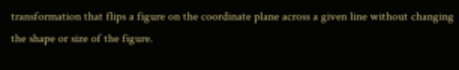transformation that flips a figure on the coordinate plane across a given line without changing the shape or size of the figure.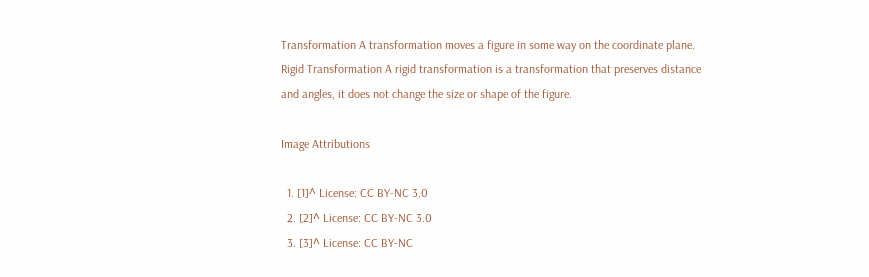Transformation A transformation moves a figure in some way on the coordinate plane.
Rigid Transformation A rigid transformation is a transformation that preserves distance and angles, it does not change the size or shape of the figure.

Image Attributions

  1. [1]^ License: CC BY-NC 3.0
  2. [2]^ License: CC BY-NC 3.0
  3. [3]^ License: CC BY-NC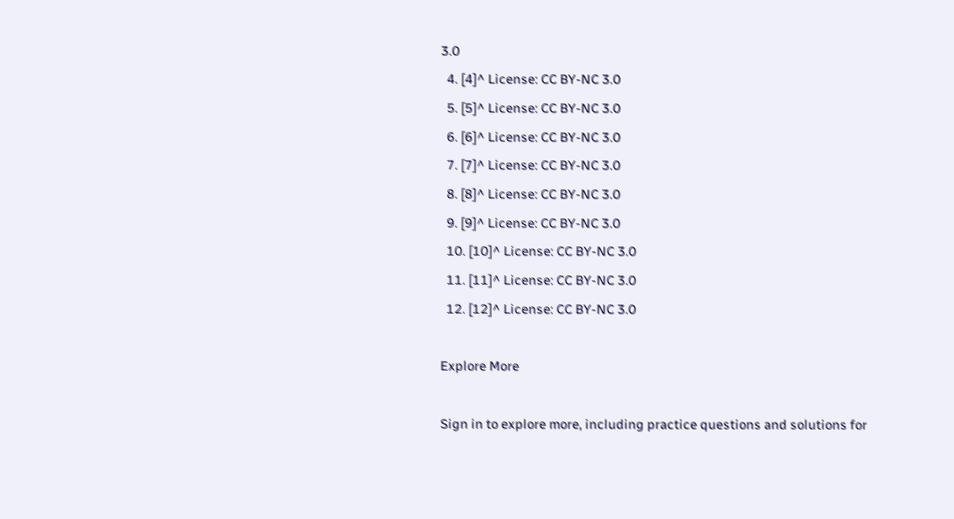3.0
  4. [4]^ License: CC BY-NC 3.0
  5. [5]^ License: CC BY-NC 3.0
  6. [6]^ License: CC BY-NC 3.0
  7. [7]^ License: CC BY-NC 3.0
  8. [8]^ License: CC BY-NC 3.0
  9. [9]^ License: CC BY-NC 3.0
  10. [10]^ License: CC BY-NC 3.0
  11. [11]^ License: CC BY-NC 3.0
  12. [12]^ License: CC BY-NC 3.0

Explore More

Sign in to explore more, including practice questions and solutions for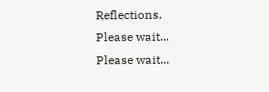Reflections.
Please wait...
Please wait...